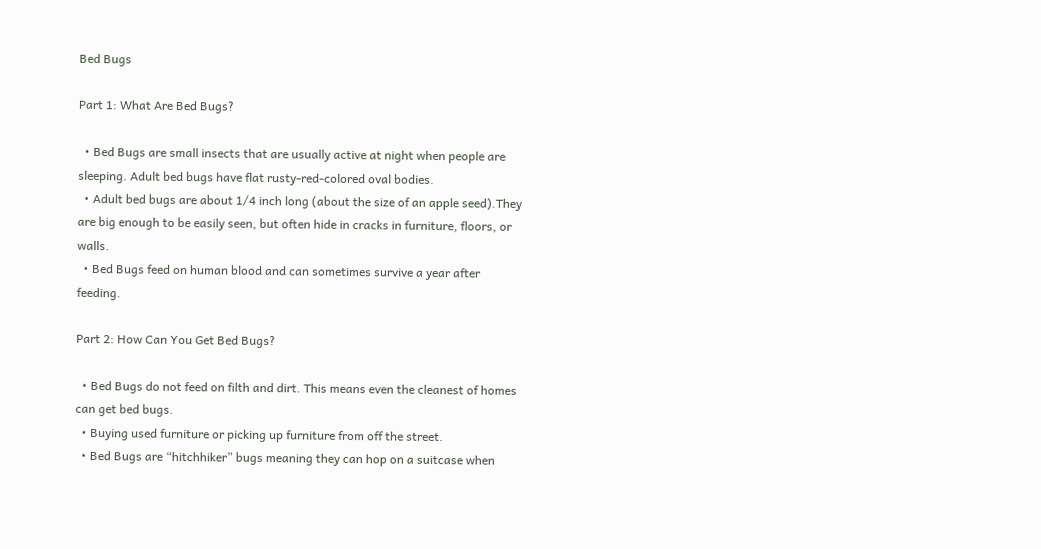Bed Bugs

Part 1: What Are Bed Bugs?

  • Bed Bugs are small insects that are usually active at night when people are sleeping. Adult bed bugs have flat rusty-red-colored oval bodies.
  • Adult bed bugs are about 1/4 inch long (about the size of an apple seed).They are big enough to be easily seen, but often hide in cracks in furniture, floors, or walls.
  • Bed Bugs feed on human blood and can sometimes survive a year after feeding.

Part 2: How Can You Get Bed Bugs?

  • Bed Bugs do not feed on filth and dirt. This means even the cleanest of homes can get bed bugs.
  • Buying used furniture or picking up furniture from off the street.
  • Bed Bugs are “hitchhiker” bugs meaning they can hop on a suitcase when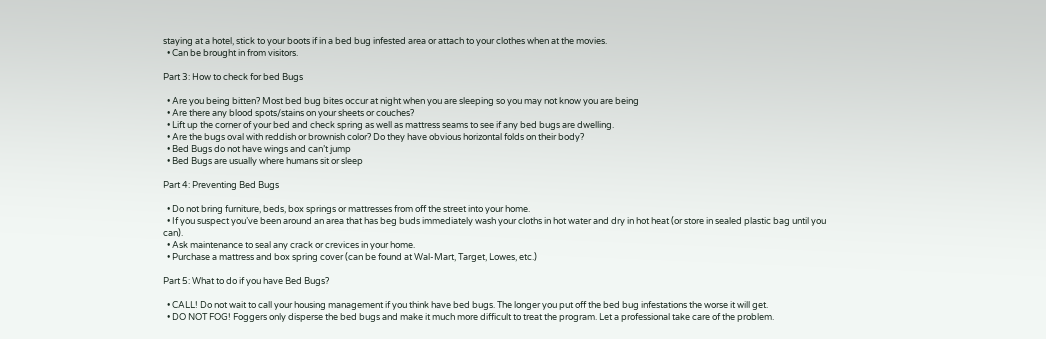staying at a hotel, stick to your boots if in a bed bug infested area or attach to your clothes when at the movies.
  • Can be brought in from visitors.

Part 3: How to check for bed Bugs

  • Are you being bitten? Most bed bug bites occur at night when you are sleeping so you may not know you are being
  • Are there any blood spots/stains on your sheets or couches?
  • Lift up the corner of your bed and check spring as well as mattress seams to see if any bed bugs are dwelling.
  • Are the bugs oval with reddish or brownish color? Do they have obvious horizontal folds on their body?
  • Bed Bugs do not have wings and can’t jump
  • Bed Bugs are usually where humans sit or sleep

Part 4: Preventing Bed Bugs

  • Do not bring furniture, beds, box springs or mattresses from off the street into your home.
  • If you suspect you’ve been around an area that has beg buds immediately wash your cloths in hot water and dry in hot heat (or store in sealed plastic bag until you can).
  • Ask maintenance to seal any crack or crevices in your home.
  • Purchase a mattress and box spring cover (can be found at Wal-Mart, Target, Lowes, etc.)

Part 5: What to do if you have Bed Bugs?

  • CALL! Do not wait to call your housing management if you think have bed bugs. The longer you put off the bed bug infestations the worse it will get.
  • DO NOT FOG! Foggers only disperse the bed bugs and make it much more difficult to treat the program. Let a professional take care of the problem.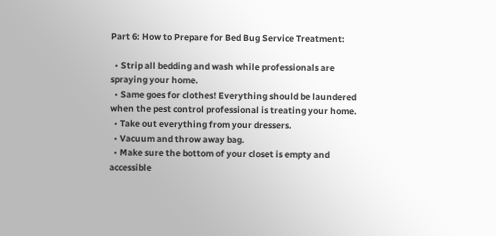Part 6: How to Prepare for Bed Bug Service Treatment:

  • Strip all bedding and wash while professionals are spraying your home.
  • Same goes for clothes! Everything should be laundered when the pest control professional is treating your home.
  • Take out everything from your dressers.
  • Vacuum and throw away bag.
  • Make sure the bottom of your closet is empty and accessible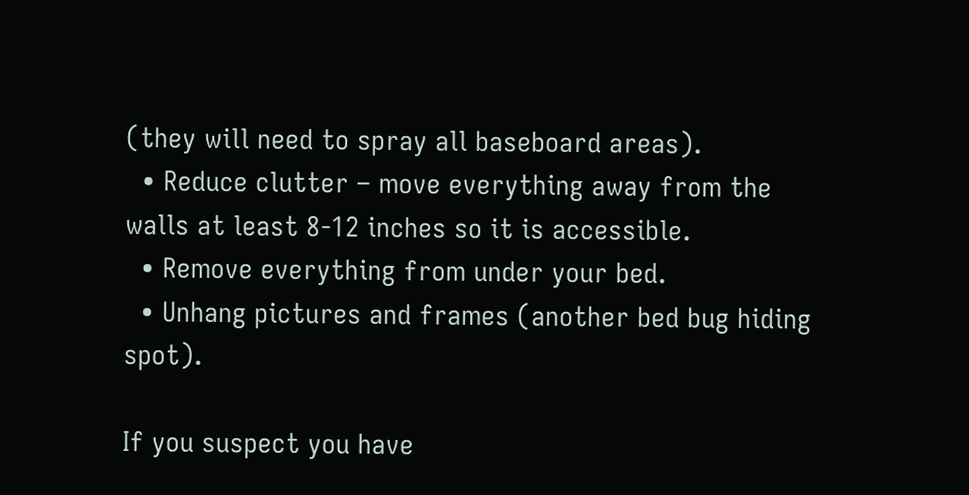(they will need to spray all baseboard areas).
  • Reduce clutter – move everything away from the walls at least 8-12 inches so it is accessible.
  • Remove everything from under your bed.
  • Unhang pictures and frames (another bed bug hiding spot).

If you suspect you have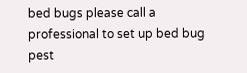bed bugs please call a professional to set up bed bug pest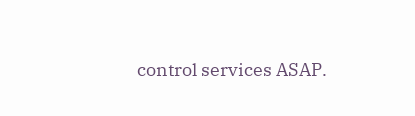control services ASAP.